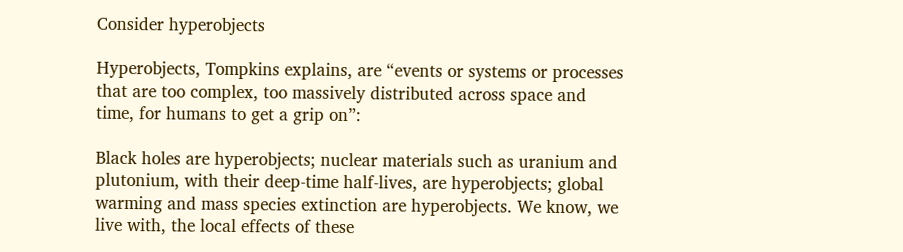Consider hyperobjects

Hyperobjects, Tompkins explains, are “events or systems or processes that are too complex, too massively distributed across space and time, for humans to get a grip on”:

Black holes are hyperobjects; nuclear materials such as uranium and plutonium, with their deep-time half-lives, are hyperobjects; global warming and mass species extinction are hyperobjects. We know, we live with, the local effects of these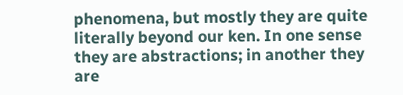phenomena, but mostly they are quite literally beyond our ken. In one sense they are abstractions; in another they are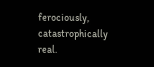ferociously, catastrophically real.